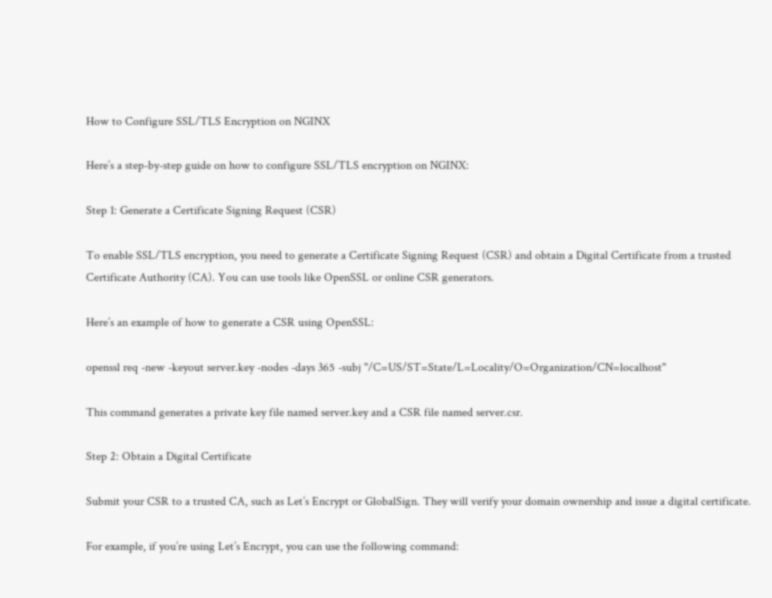How to Configure SSL/TLS Encryption on NGINX

Here’s a step-by-step guide on how to configure SSL/TLS encryption on NGINX:

Step 1: Generate a Certificate Signing Request (CSR)

To enable SSL/TLS encryption, you need to generate a Certificate Signing Request (CSR) and obtain a Digital Certificate from a trusted Certificate Authority (CA). You can use tools like OpenSSL or online CSR generators.

Here’s an example of how to generate a CSR using OpenSSL:

openssl req -new -keyout server.key -nodes -days 365 -subj "/C=US/ST=State/L=Locality/O=Organization/CN=localhost"

This command generates a private key file named server.key and a CSR file named server.csr.

Step 2: Obtain a Digital Certificate

Submit your CSR to a trusted CA, such as Let’s Encrypt or GlobalSign. They will verify your domain ownership and issue a digital certificate.

For example, if you’re using Let’s Encrypt, you can use the following command: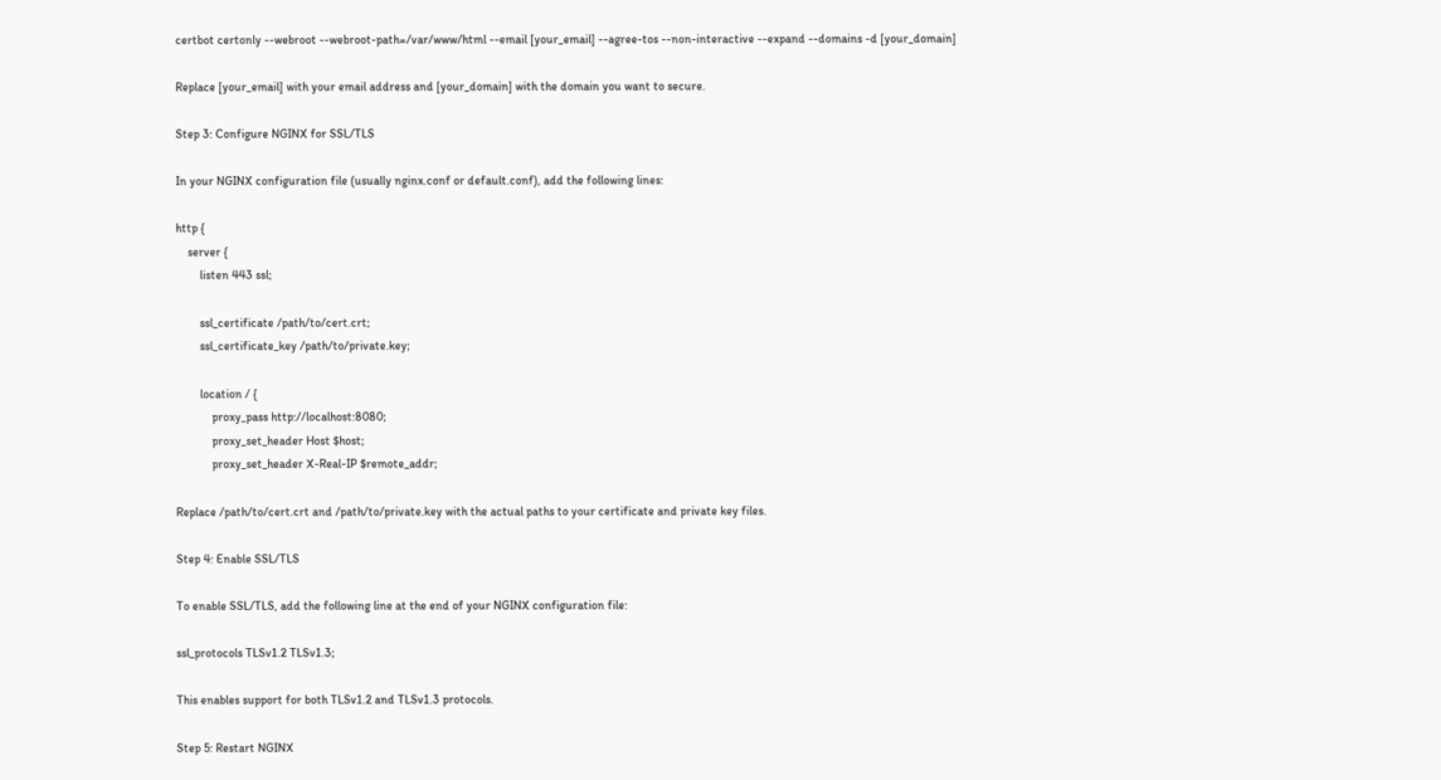certbot certonly --webroot --webroot-path=/var/www/html --email [your_email] --agree-tos --non-interactive --expand --domains -d [your_domain]

Replace [your_email] with your email address and [your_domain] with the domain you want to secure.

Step 3: Configure NGINX for SSL/TLS

In your NGINX configuration file (usually nginx.conf or default.conf), add the following lines:

http {
    server {
        listen 443 ssl;

        ssl_certificate /path/to/cert.crt;
        ssl_certificate_key /path/to/private.key;

        location / {
            proxy_pass http://localhost:8080;
            proxy_set_header Host $host;
            proxy_set_header X-Real-IP $remote_addr;

Replace /path/to/cert.crt and /path/to/private.key with the actual paths to your certificate and private key files.

Step 4: Enable SSL/TLS

To enable SSL/TLS, add the following line at the end of your NGINX configuration file:

ssl_protocols TLSv1.2 TLSv1.3;

This enables support for both TLSv1.2 and TLSv1.3 protocols.

Step 5: Restart NGINX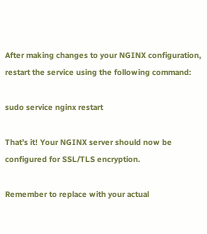After making changes to your NGINX configuration, restart the service using the following command:

sudo service nginx restart

That’s it! Your NGINX server should now be configured for SSL/TLS encryption.

Remember to replace with your actual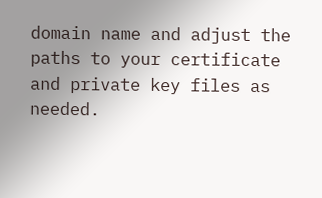domain name and adjust the paths to your certificate and private key files as needed.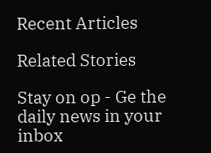Recent Articles

Related Stories

Stay on op - Ge the daily news in your inbox